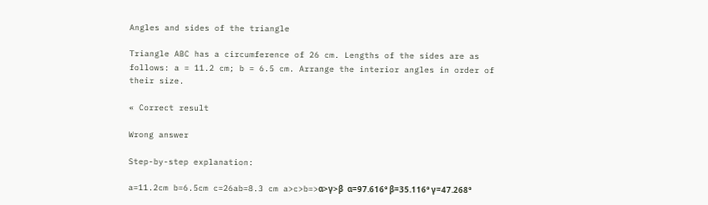Angles and sides of the triangle

Triangle ABC has a circumference of 26 cm. Lengths of the sides are as follows: a = 11.2 cm; b = 6.5 cm. Arrange the interior angles in order of their size.

« Correct result

Wrong answer

Step-by-step explanation:

a=11.2cm b=6.5cm c=26ab=8.3 cm a>c>b=>α>γ>β  α=97.616° β=35.116° γ=47.268°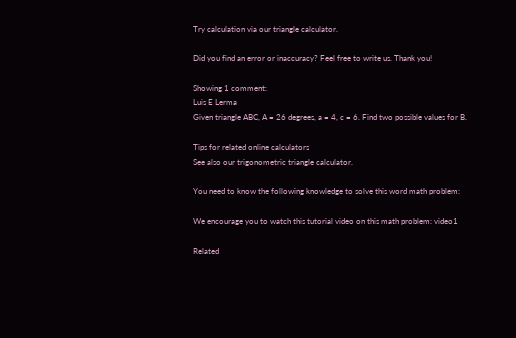Try calculation via our triangle calculator.

Did you find an error or inaccuracy? Feel free to write us. Thank you!

Showing 1 comment:
Luis E Lerma
Given triangle ABC, A = 26 degrees, a = 4, c = 6. Find two possible values for B.

Tips for related online calculators
See also our trigonometric triangle calculator.

You need to know the following knowledge to solve this word math problem:

We encourage you to watch this tutorial video on this math problem: video1

Related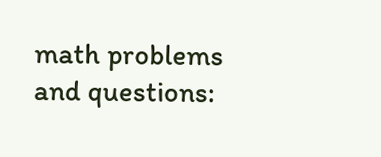math problems and questions: